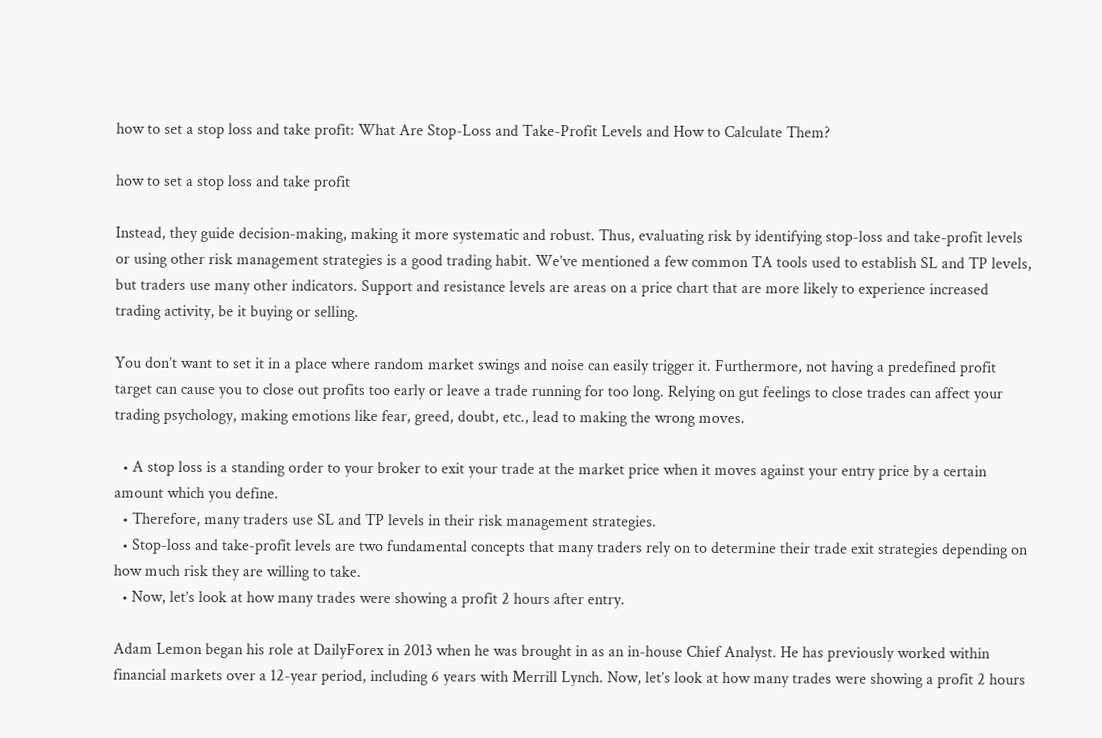how to set a stop loss and take profit: What Are Stop-Loss and Take-Profit Levels and How to Calculate Them?

how to set a stop loss and take profit

Instead, they guide decision-making, making it more systematic and robust. Thus, evaluating risk by identifying stop-loss and take-profit levels or using other risk management strategies is a good trading habit. We’ve mentioned a few common TA tools used to establish SL and TP levels, but traders use many other indicators. Support and resistance levels are areas on a price chart that are more likely to experience increased trading activity, be it buying or selling.

You don’t want to set it in a place where random market swings and noise can easily trigger it. Furthermore, not having a predefined profit target can cause you to close out profits too early or leave a trade running for too long. Relying on gut feelings to close trades can affect your trading psychology, making emotions like fear, greed, doubt, etc., lead to making the wrong moves.

  • A stop loss is a standing order to your broker to exit your trade at the market price when it moves against your entry price by a certain amount which you define.
  • Therefore, many traders use SL and TP levels in their risk management strategies.
  • Stop-loss and take-profit levels are two fundamental concepts that many traders rely on to determine their trade exit strategies depending on how much risk they are willing to take.
  • Now, let’s look at how many trades were showing a profit 2 hours after entry.

Adam Lemon began his role at DailyForex in 2013 when he was brought in as an in-house Chief Analyst. He has previously worked within financial markets over a 12-year period, including 6 years with Merrill Lynch. Now, let’s look at how many trades were showing a profit 2 hours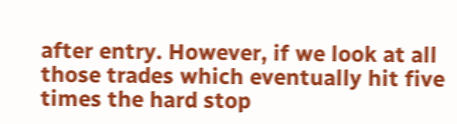after entry. However, if we look at all those trades which eventually hit five times the hard stop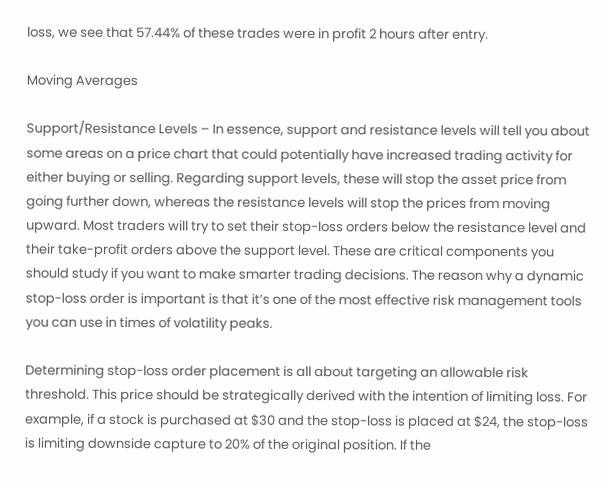loss, we see that 57.44% of these trades were in profit 2 hours after entry.

Moving Averages

Support/Resistance Levels – In essence, support and resistance levels will tell you about some areas on a price chart that could potentially have increased trading activity for either buying or selling. Regarding support levels, these will stop the asset price from going further down, whereas the resistance levels will stop the prices from moving upward. Most traders will try to set their stop-loss orders below the resistance level and their take-profit orders above the support level. These are critical components you should study if you want to make smarter trading decisions. The reason why a dynamic stop-loss order is important is that it’s one of the most effective risk management tools you can use in times of volatility peaks.

Determining stop-loss order placement is all about targeting an allowable risk threshold. This price should be strategically derived with the intention of limiting loss. For example, if a stock is purchased at $30 and the stop-loss is placed at $24, the stop-loss is limiting downside capture to 20% of the original position. If the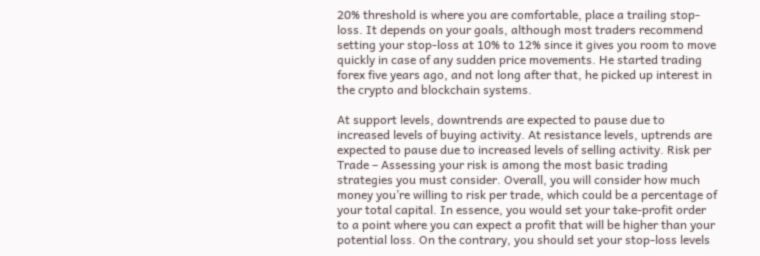20% threshold is where you are comfortable, place a trailing stop-loss. It depends on your goals, although most traders recommend setting your stop-loss at 10% to 12% since it gives you room to move quickly in case of any sudden price movements. He started trading forex five years ago, and not long after that, he picked up interest in the crypto and blockchain systems.

At support levels, downtrends are expected to pause due to increased levels of buying activity. At resistance levels, uptrends are expected to pause due to increased levels of selling activity. Risk per Trade – Assessing your risk is among the most basic trading strategies you must consider. Overall, you will consider how much money you’re willing to risk per trade, which could be a percentage of your total capital. In essence, you would set your take-profit order to a point where you can expect a profit that will be higher than your potential loss. On the contrary, you should set your stop-loss levels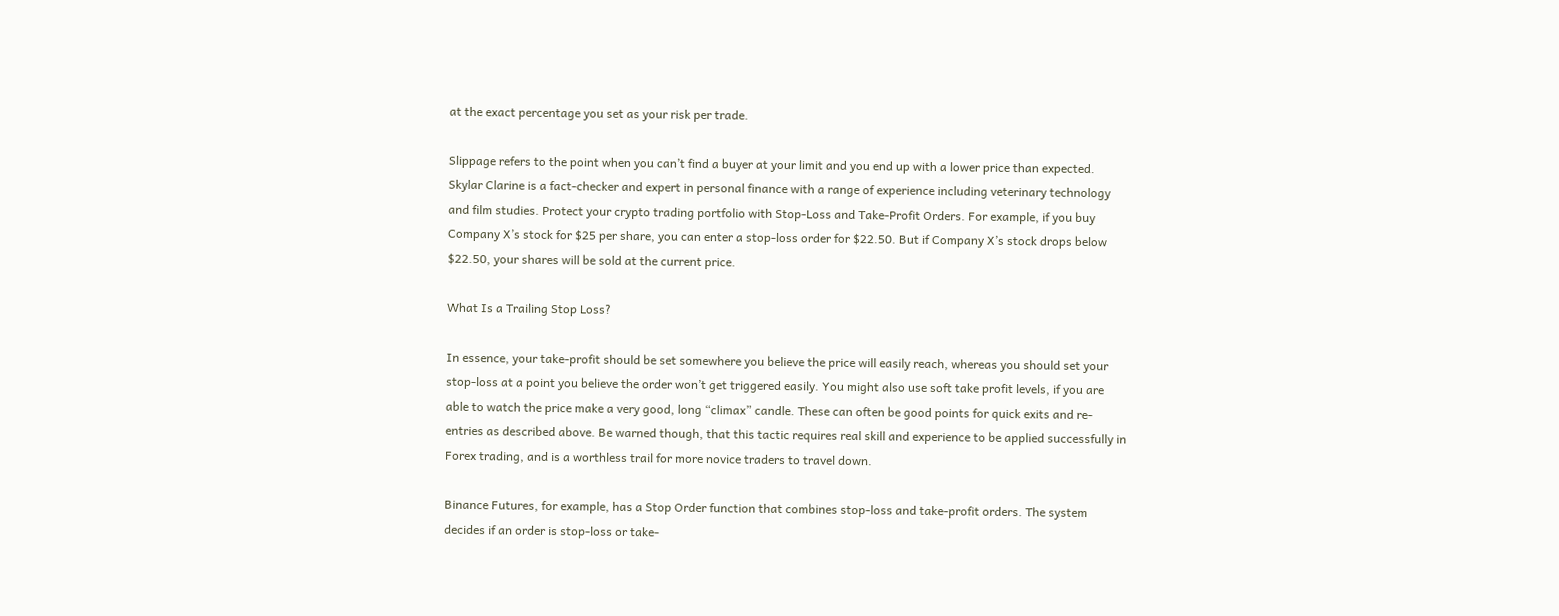at the exact percentage you set as your risk per trade.

Slippage refers to the point when you can’t find a buyer at your limit and you end up with a lower price than expected. Skylar Clarine is a fact-checker and expert in personal finance with a range of experience including veterinary technology and film studies. Protect your crypto trading portfolio with Stop-Loss and Take-Profit Orders. For example, if you buy Company X’s stock for $25 per share, you can enter a stop-loss order for $22.50. But if Company X’s stock drops below $22.50, your shares will be sold at the current price.

What Is a Trailing Stop Loss?

In essence, your take-profit should be set somewhere you believe the price will easily reach, whereas you should set your stop-loss at a point you believe the order won’t get triggered easily. You might also use soft take profit levels, if you are able to watch the price make a very good, long “climax” candle. These can often be good points for quick exits and re-entries as described above. Be warned though, that this tactic requires real skill and experience to be applied successfully in Forex trading, and is a worthless trail for more novice traders to travel down.

Binance Futures, for example, has a Stop Order function that combines stop-loss and take-profit orders. The system decides if an order is stop-loss or take-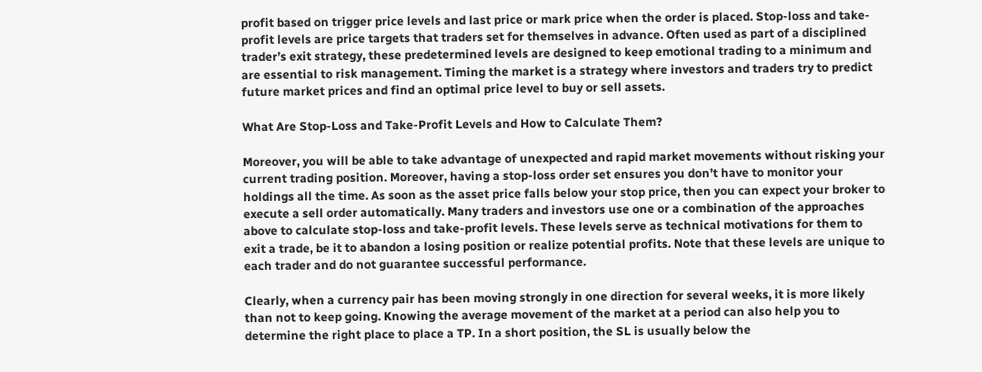profit based on trigger price levels and last price or mark price when the order is placed. Stop-loss and take-profit levels are price targets that traders set for themselves in advance. Often used as part of a disciplined trader’s exit strategy, these predetermined levels are designed to keep emotional trading to a minimum and are essential to risk management. Timing the market is a strategy where investors and traders try to predict future market prices and find an optimal price level to buy or sell assets.

What Are Stop-Loss and Take-Profit Levels and How to Calculate Them?

Moreover, you will be able to take advantage of unexpected and rapid market movements without risking your current trading position. Moreover, having a stop-loss order set ensures you don’t have to monitor your holdings all the time. As soon as the asset price falls below your stop price, then you can expect your broker to execute a sell order automatically. Many traders and investors use one or a combination of the approaches above to calculate stop-loss and take-profit levels. These levels serve as technical motivations for them to exit a trade, be it to abandon a losing position or realize potential profits. Note that these levels are unique to each trader and do not guarantee successful performance.

Clearly, when a currency pair has been moving strongly in one direction for several weeks, it is more likely than not to keep going. Knowing the average movement of the market at a period can also help you to determine the right place to place a TP. In a short position, the SL is usually below the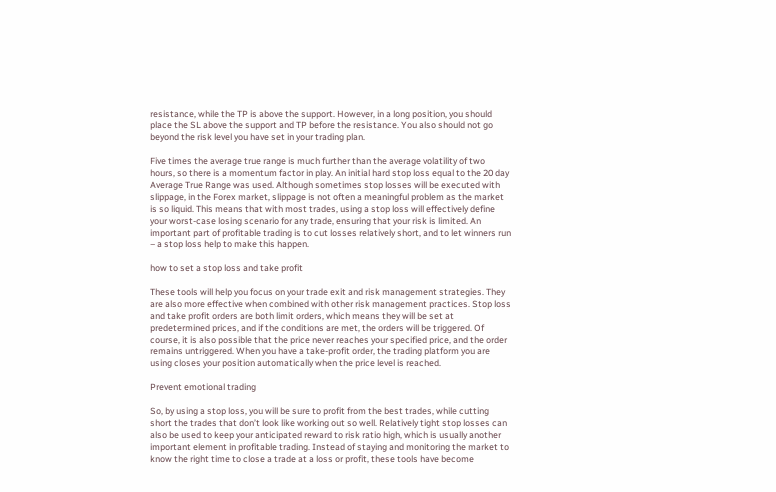resistance, while the TP is above the support. However, in a long position, you should place the SL above the support and TP before the resistance. You also should not go beyond the risk level you have set in your trading plan.

Five times the average true range is much further than the average volatility of two hours, so there is a momentum factor in play. An initial hard stop loss equal to the 20 day Average True Range was used. Although sometimes stop losses will be executed with slippage, in the Forex market, slippage is not often a meaningful problem as the market is so liquid. This means that with most trades, using a stop loss will effectively define your worst-case losing scenario for any trade, ensuring that your risk is limited. An important part of profitable trading is to cut losses relatively short, and to let winners run – a stop loss help to make this happen.

how to set a stop loss and take profit

These tools will help you focus on your trade exit and risk management strategies. They are also more effective when combined with other risk management practices. Stop loss and take profit orders are both limit orders, which means they will be set at predetermined prices, and if the conditions are met, the orders will be triggered. Of course, it is also possible that the price never reaches your specified price, and the order remains untriggered. When you have a take-profit order, the trading platform you are using closes your position automatically when the price level is reached.

Prevent emotional trading

So, by using a stop loss, you will be sure to profit from the best trades, while cutting short the trades that don’t look like working out so well. Relatively tight stop losses can also be used to keep your anticipated reward to risk ratio high, which is usually another important element in profitable trading. Instead of staying and monitoring the market to know the right time to close a trade at a loss or profit, these tools have become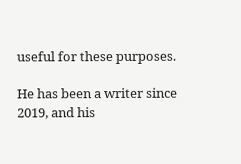useful for these purposes.

He has been a writer since 2019, and his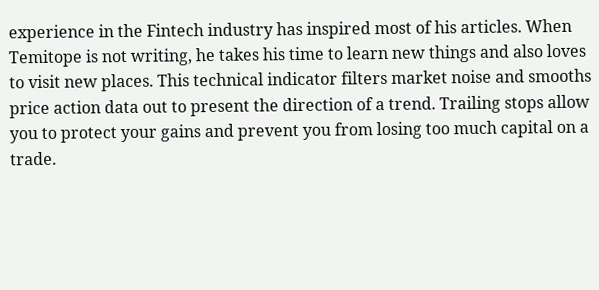experience in the Fintech industry has inspired most of his articles. When Temitope is not writing, he takes his time to learn new things and also loves to visit new places. This technical indicator filters market noise and smooths price action data out to present the direction of a trend. Trailing stops allow you to protect your gains and prevent you from losing too much capital on a trade.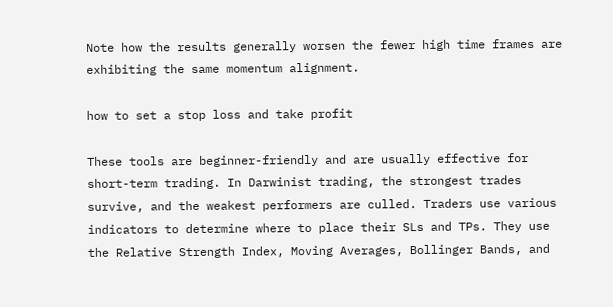Note how the results generally worsen the fewer high time frames are exhibiting the same momentum alignment.

how to set a stop loss and take profit

These tools are beginner-friendly and are usually effective for short-term trading. In Darwinist trading, the strongest trades survive, and the weakest performers are culled. Traders use various indicators to determine where to place their SLs and TPs. They use the Relative Strength Index, Moving Averages, Bollinger Bands, and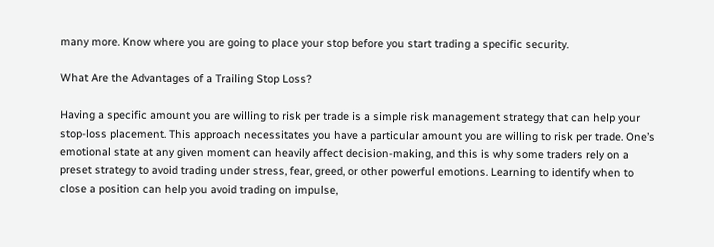many more. Know where you are going to place your stop before you start trading a specific security.

What Are the Advantages of a Trailing Stop Loss?

Having a specific amount you are willing to risk per trade is a simple risk management strategy that can help your stop-loss placement. This approach necessitates you have a particular amount you are willing to risk per trade. One’s emotional state at any given moment can heavily affect decision-making, and this is why some traders rely on a preset strategy to avoid trading under stress, fear, greed, or other powerful emotions. Learning to identify when to close a position can help you avoid trading on impulse,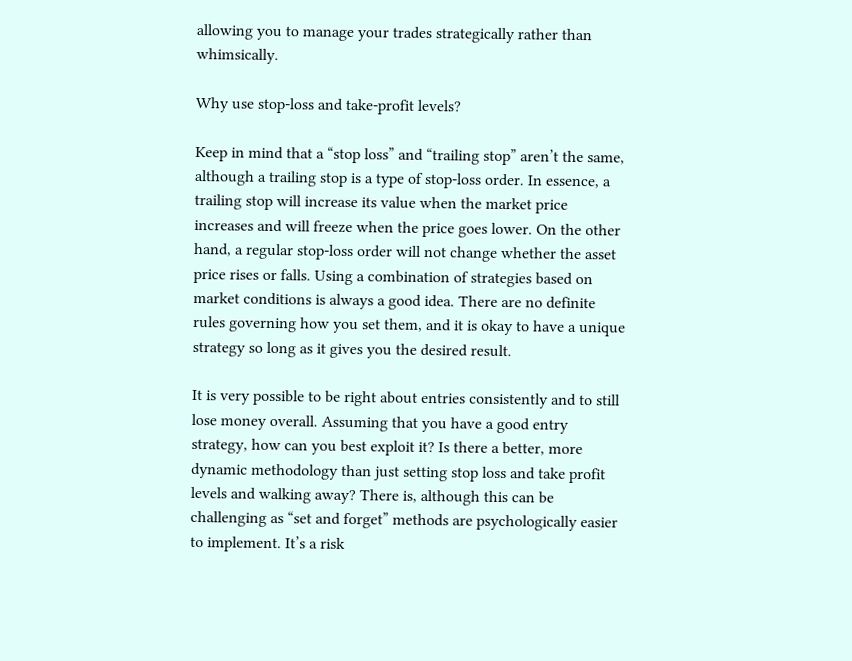allowing you to manage your trades strategically rather than whimsically.

Why use stop-loss and take-profit levels?

Keep in mind that a “stop loss” and “trailing stop” aren’t the same, although a trailing stop is a type of stop-loss order. In essence, a trailing stop will increase its value when the market price increases and will freeze when the price goes lower. On the other hand, a regular stop-loss order will not change whether the asset price rises or falls. Using a combination of strategies based on market conditions is always a good idea. There are no definite rules governing how you set them, and it is okay to have a unique strategy so long as it gives you the desired result.

It is very possible to be right about entries consistently and to still lose money overall. Assuming that you have a good entry strategy, how can you best exploit it? Is there a better, more dynamic methodology than just setting stop loss and take profit levels and walking away? There is, although this can be challenging as “set and forget” methods are psychologically easier to implement. It’s a risk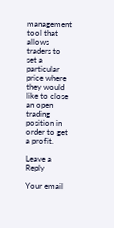management tool that allows traders to set a particular price where they would like to close an open trading position in order to get a profit.

Leave a Reply

Your email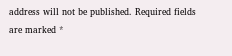address will not be published. Required fields are marked *